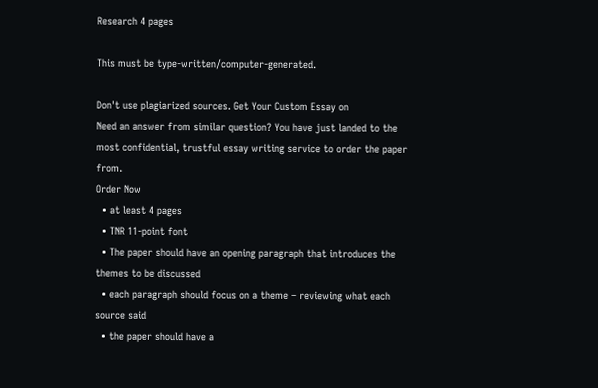Research 4 pages

This must be type-written/computer-generated.

Don't use plagiarized sources. Get Your Custom Essay on
Need an answer from similar question? You have just landed to the most confidential, trustful essay writing service to order the paper from.
Order Now
  • at least 4 pages
  • TNR 11-point font
  • The paper should have an opening paragraph that introduces the themes to be discussed
  • each paragraph should focus on a theme – reviewing what each source said
  • the paper should have a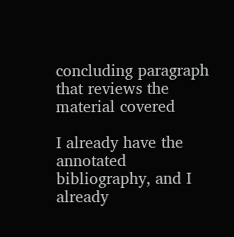concluding paragraph that reviews the material covered

I already have the annotated bibliography, and I already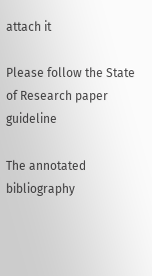attach it

Please follow the State of Research paper guideline

The annotated bibliography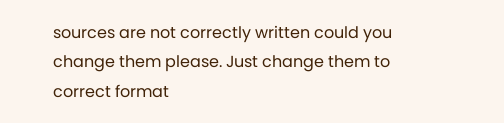sources are not correctly written could you change them please. Just change them to correct format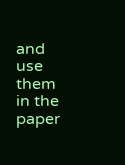and use them in the paper